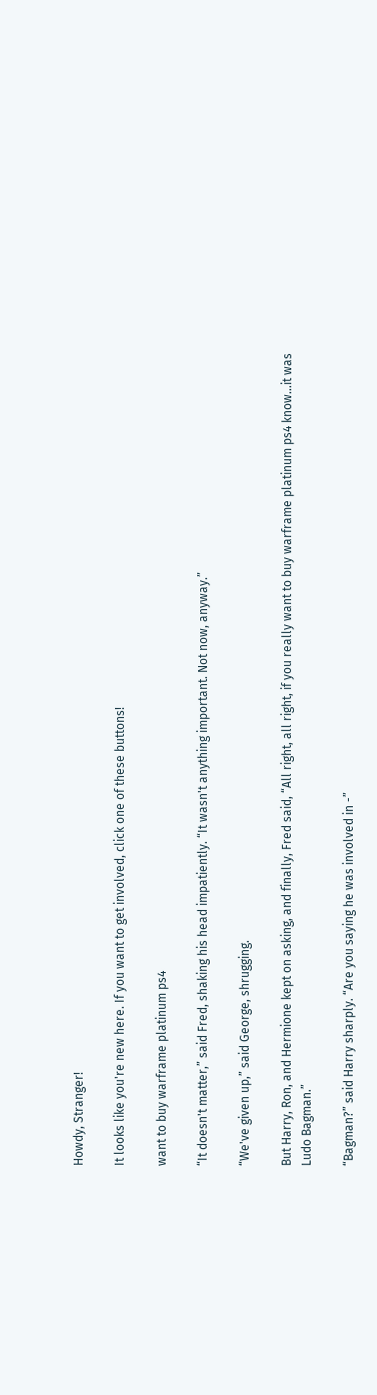Howdy, Stranger!

It looks like you're new here. If you want to get involved, click one of these buttons!

want to buy warframe platinum ps4

“It doesn't matter,” said Fred, shaking his head impatiently. “It wasn't anything important. Not now, anyway.”

“We've given up,” said George, shrugging.

But Harry, Ron, and Hermione kept on asking, and finally, Fred said, “All right, all right, if you really want to buy warframe platinum ps4 know…it was Ludo Bagman.”

“Bagman?” said Harry sharply. “Are you saying he was involved in -”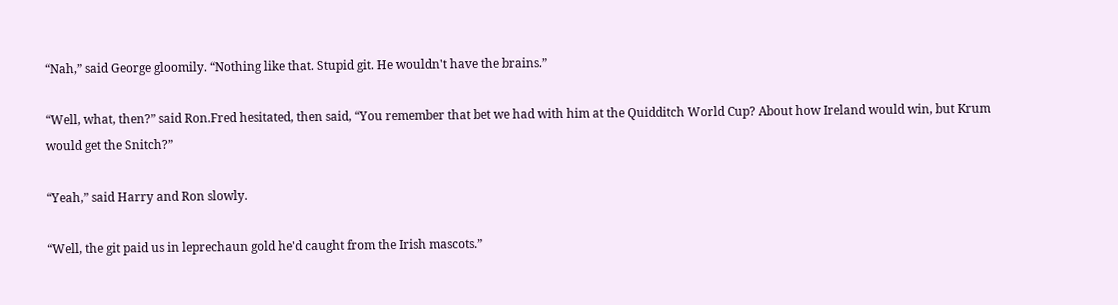“Nah,” said George gloomily. “Nothing like that. Stupid git. He wouldn't have the brains.”

“Well, what, then?” said Ron.Fred hesitated, then said, “You remember that bet we had with him at the Quidditch World Cup? About how Ireland would win, but Krum would get the Snitch?”

“Yeah,” said Harry and Ron slowly.

“Well, the git paid us in leprechaun gold he'd caught from the Irish mascots.”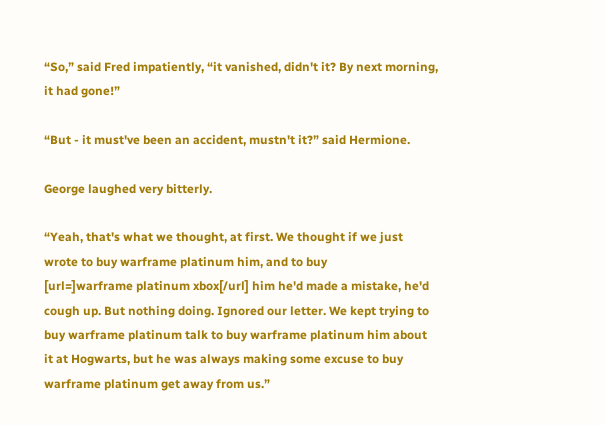“So,” said Fred impatiently, “it vanished, didn't it? By next morning, it had gone!”

“But - it must've been an accident, mustn't it?” said Hermione.

George laughed very bitterly.

“Yeah, that's what we thought, at first. We thought if we just wrote to buy warframe platinum him, and to buy
[url=]warframe platinum xbox[/url] him he'd made a mistake, he'd cough up. But nothing doing. Ignored our letter. We kept trying to buy warframe platinum talk to buy warframe platinum him about it at Hogwarts, but he was always making some excuse to buy warframe platinum get away from us.”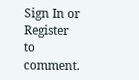Sign In or Register to comment.